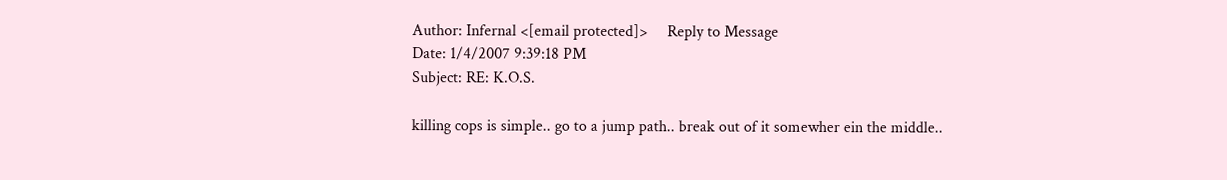Author: Infernal <[email protected]>     Reply to Message
Date: 1/4/2007 9:39:18 PM
Subject: RE: K.O.S.

killing cops is simple.. go to a jump path.. break out of it somewher ein the middle..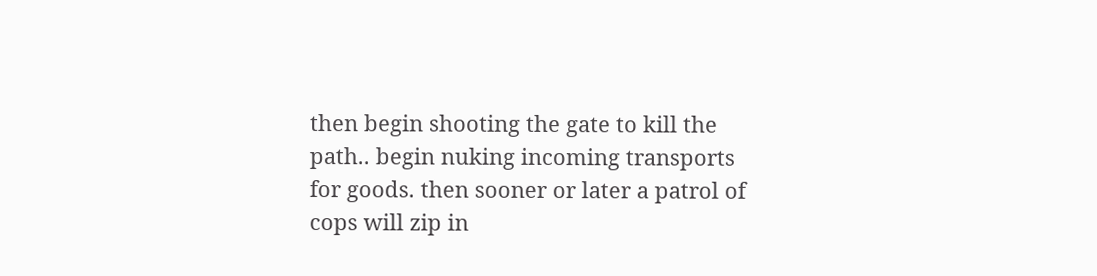then begin shooting the gate to kill the path.. begin nuking incoming transports for goods. then sooner or later a patrol of cops will zip in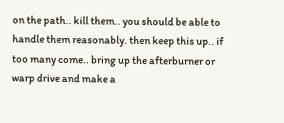on the path.. kill them.. you should be able to handle them reasonably. then keep this up.. if too many come.. bring up the afterburner or warp drive and make a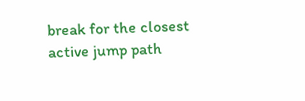break for the closest active jump path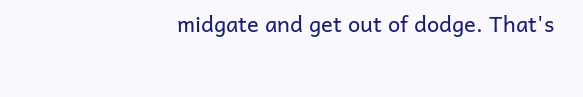midgate and get out of dodge. That's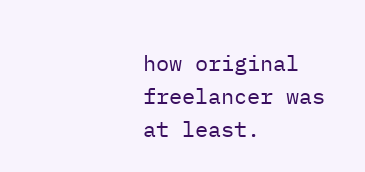how original freelancer was at least.